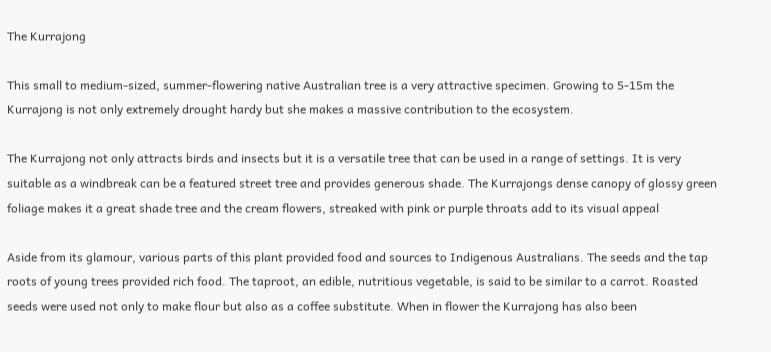The Kurrajong

This small to medium-sized, summer-flowering native Australian tree is a very attractive specimen. Growing to 5-15m the Kurrajong is not only extremely drought hardy but she makes a massive contribution to the ecosystem.

The Kurrajong not only attracts birds and insects but it is a versatile tree that can be used in a range of settings. It is very suitable as a windbreak can be a featured street tree and provides generous shade. The Kurrajongs dense canopy of glossy green foliage makes it a great shade tree and the cream flowers, streaked with pink or purple throats add to its visual appeal

Aside from its glamour, various parts of this plant provided food and sources to Indigenous Australians. The seeds and the tap roots of young trees provided rich food. The taproot, an edible, nutritious vegetable, is said to be similar to a carrot. Roasted seeds were used not only to make flour but also as a coffee substitute. When in flower the Kurrajong has also been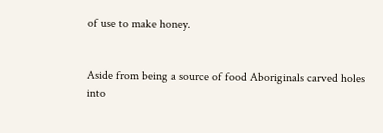of use to make honey.


Aside from being a source of food Aboriginals carved holes into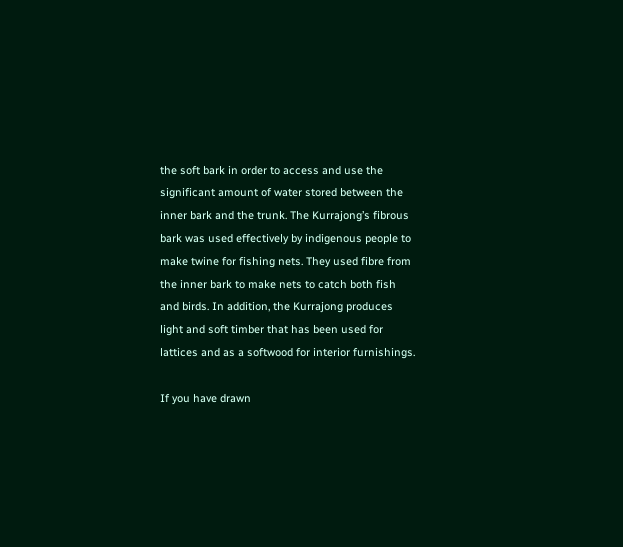the soft bark in order to access and use the significant amount of water stored between the inner bark and the trunk. The Kurrajong’s fibrous bark was used effectively by indigenous people to make twine for fishing nets. They used fibre from the inner bark to make nets to catch both fish and birds. In addition, the Kurrajong produces light and soft timber that has been used for lattices and as a softwood for interior furnishings.

If you have drawn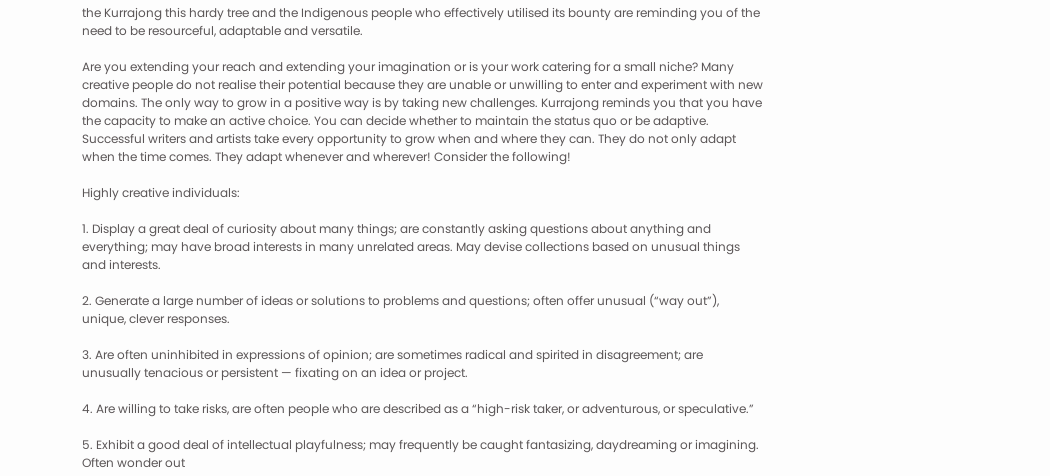the Kurrajong this hardy tree and the Indigenous people who effectively utilised its bounty are reminding you of the need to be resourceful, adaptable and versatile.

Are you extending your reach and extending your imagination or is your work catering for a small niche? Many creative people do not realise their potential because they are unable or unwilling to enter and experiment with new domains. The only way to grow in a positive way is by taking new challenges. Kurrajong reminds you that you have the capacity to make an active choice. You can decide whether to maintain the status quo or be adaptive. Successful writers and artists take every opportunity to grow when and where they can. They do not only adapt when the time comes. They adapt whenever and wherever! Consider the following!

Highly creative individuals:

1. Display a great deal of curiosity about many things; are constantly asking questions about anything and everything; may have broad interests in many unrelated areas. May devise collections based on unusual things and interests.

2. Generate a large number of ideas or solutions to problems and questions; often offer unusual (“way out”), unique, clever responses.

3. Are often uninhibited in expressions of opinion; are sometimes radical and spirited in disagreement; are unusually tenacious or persistent — fixating on an idea or project.

4. Are willing to take risks, are often people who are described as a “high-risk taker, or adventurous, or speculative.”

5. Exhibit a good deal of intellectual playfulness; may frequently be caught fantasizing, daydreaming or imagining. Often wonder out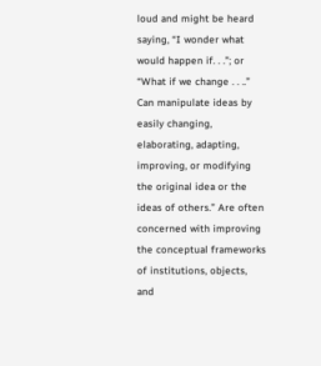loud and might be heard saying, “I wonder what would happen if. . .”; or “What if we change . . ..” Can manipulate ideas by easily changing, elaborating, adapting, improving, or modifying the original idea or the ideas of others.” Are often concerned with improving the conceptual frameworks of institutions, objects, and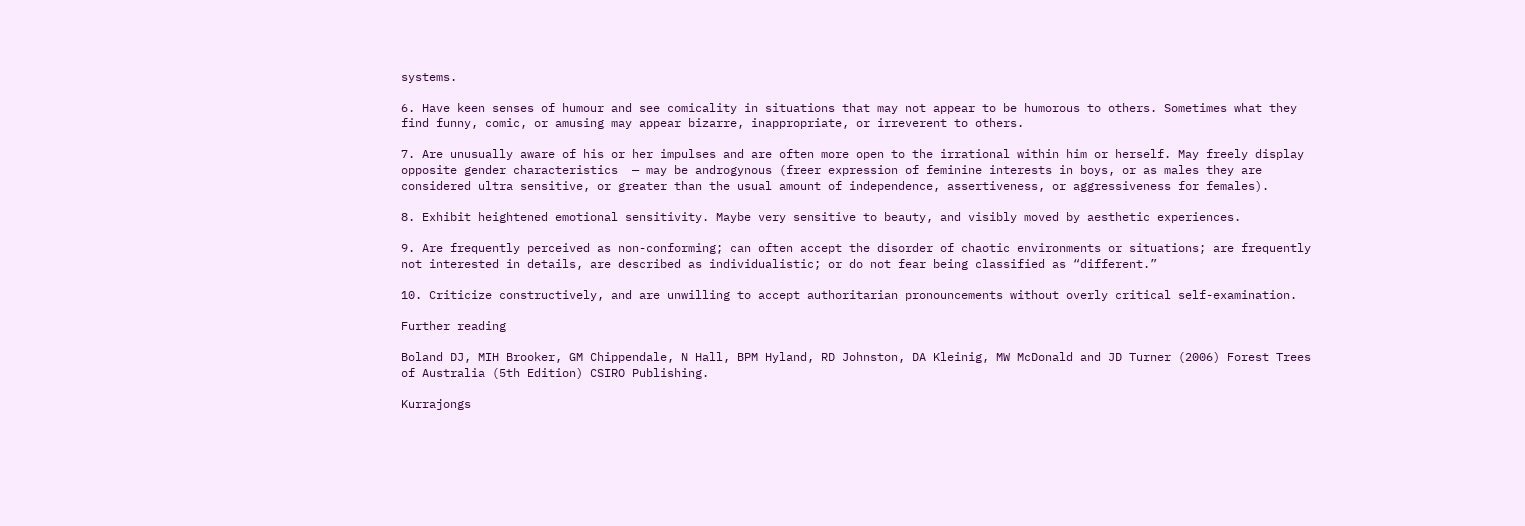systems.

6. Have keen senses of humour and see comicality in situations that may not appear to be humorous to others. Sometimes what they find funny, comic, or amusing may appear bizarre, inappropriate, or irreverent to others.

7. Are unusually aware of his or her impulses and are often more open to the irrational within him or herself. May freely display opposite gender characteristics  — may be androgynous (freer expression of feminine interests in boys, or as males they are considered ultra sensitive, or greater than the usual amount of independence, assertiveness, or aggressiveness for females).

8. Exhibit heightened emotional sensitivity. Maybe very sensitive to beauty, and visibly moved by aesthetic experiences.

9. Are frequently perceived as non-conforming; can often accept the disorder of chaotic environments or situations; are frequently not interested in details, are described as individualistic; or do not fear being classified as “different.”

10. Criticize constructively, and are unwilling to accept authoritarian pronouncements without overly critical self-examination.

Further reading

Boland DJ, MIH Brooker, GM Chippendale, N Hall, BPM Hyland, RD Johnston, DA Kleinig, MW McDonald and JD Turner (2006) Forest Trees of Australia (5th Edition) CSIRO Publishing.

Kurrajongs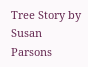Tree Story by Susan Parsons